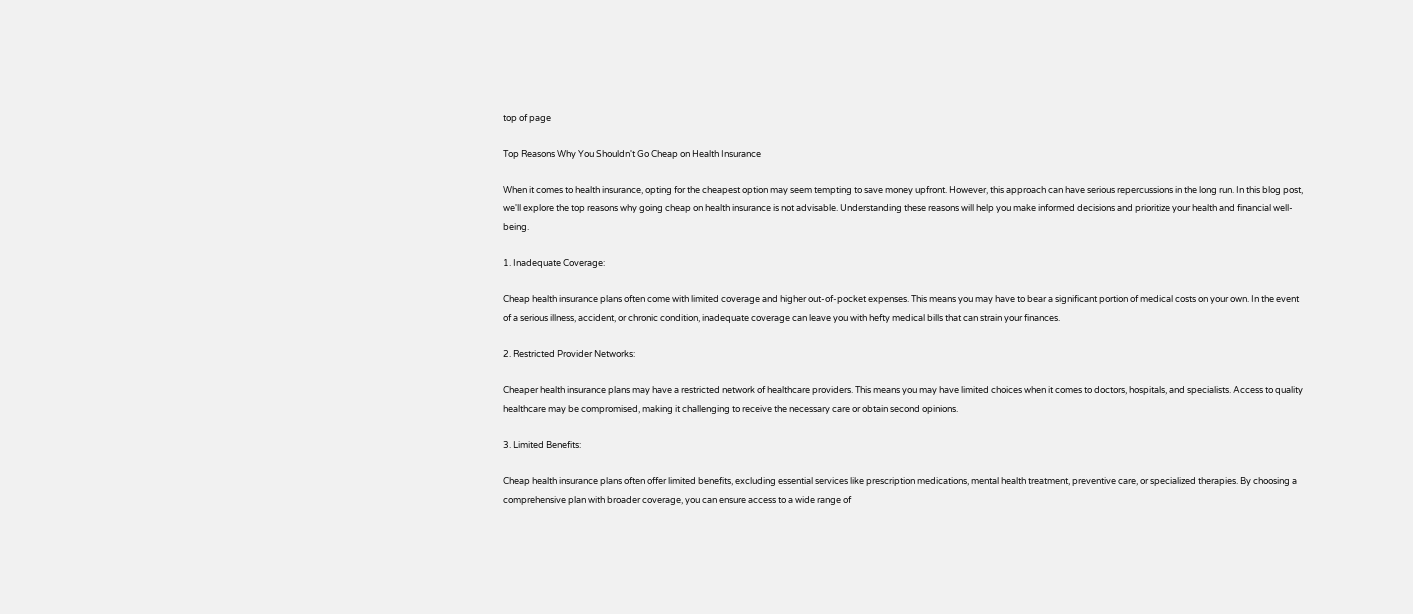top of page

Top Reasons Why You Shouldn't Go Cheap on Health Insurance

When it comes to health insurance, opting for the cheapest option may seem tempting to save money upfront. However, this approach can have serious repercussions in the long run. In this blog post, we'll explore the top reasons why going cheap on health insurance is not advisable. Understanding these reasons will help you make informed decisions and prioritize your health and financial well-being.

1. Inadequate Coverage:

Cheap health insurance plans often come with limited coverage and higher out-of-pocket expenses. This means you may have to bear a significant portion of medical costs on your own. In the event of a serious illness, accident, or chronic condition, inadequate coverage can leave you with hefty medical bills that can strain your finances.

2. Restricted Provider Networks:

Cheaper health insurance plans may have a restricted network of healthcare providers. This means you may have limited choices when it comes to doctors, hospitals, and specialists. Access to quality healthcare may be compromised, making it challenging to receive the necessary care or obtain second opinions.

3. Limited Benefits:

Cheap health insurance plans often offer limited benefits, excluding essential services like prescription medications, mental health treatment, preventive care, or specialized therapies. By choosing a comprehensive plan with broader coverage, you can ensure access to a wide range of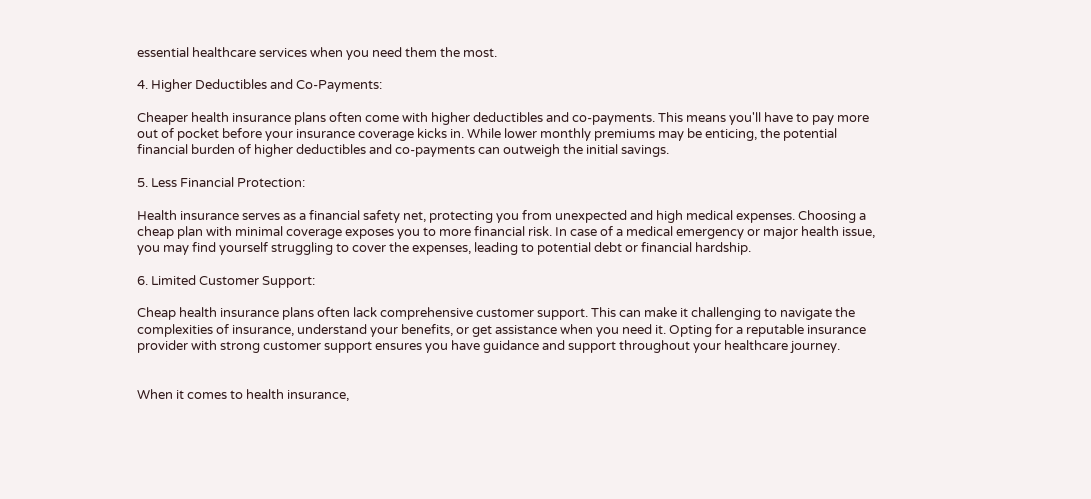essential healthcare services when you need them the most.

4. Higher Deductibles and Co-Payments:

Cheaper health insurance plans often come with higher deductibles and co-payments. This means you'll have to pay more out of pocket before your insurance coverage kicks in. While lower monthly premiums may be enticing, the potential financial burden of higher deductibles and co-payments can outweigh the initial savings.

5. Less Financial Protection:

Health insurance serves as a financial safety net, protecting you from unexpected and high medical expenses. Choosing a cheap plan with minimal coverage exposes you to more financial risk. In case of a medical emergency or major health issue, you may find yourself struggling to cover the expenses, leading to potential debt or financial hardship.

6. Limited Customer Support:

Cheap health insurance plans often lack comprehensive customer support. This can make it challenging to navigate the complexities of insurance, understand your benefits, or get assistance when you need it. Opting for a reputable insurance provider with strong customer support ensures you have guidance and support throughout your healthcare journey.


When it comes to health insurance,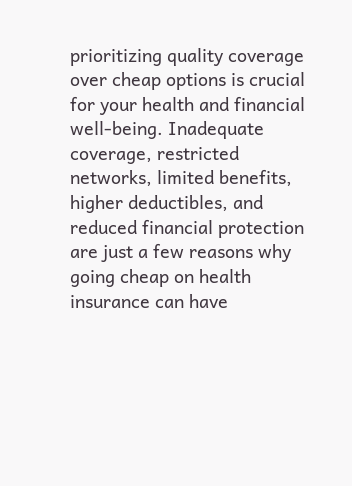prioritizing quality coverage over cheap options is crucial for your health and financial well-being. Inadequate coverage, restricted networks, limited benefits, higher deductibles, and reduced financial protection are just a few reasons why going cheap on health insurance can have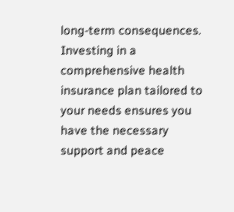long-term consequences. Investing in a comprehensive health insurance plan tailored to your needs ensures you have the necessary support and peace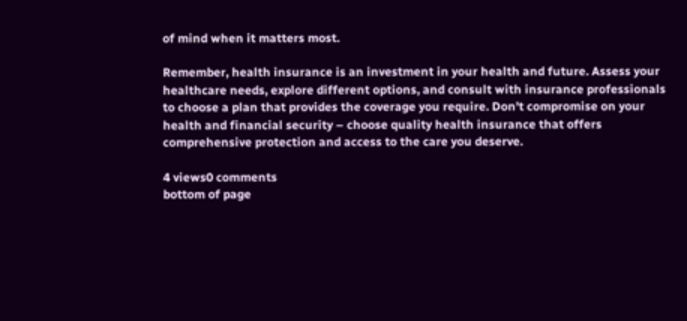of mind when it matters most.

Remember, health insurance is an investment in your health and future. Assess your healthcare needs, explore different options, and consult with insurance professionals to choose a plan that provides the coverage you require. Don't compromise on your health and financial security – choose quality health insurance that offers comprehensive protection and access to the care you deserve.

4 views0 comments
bottom of page